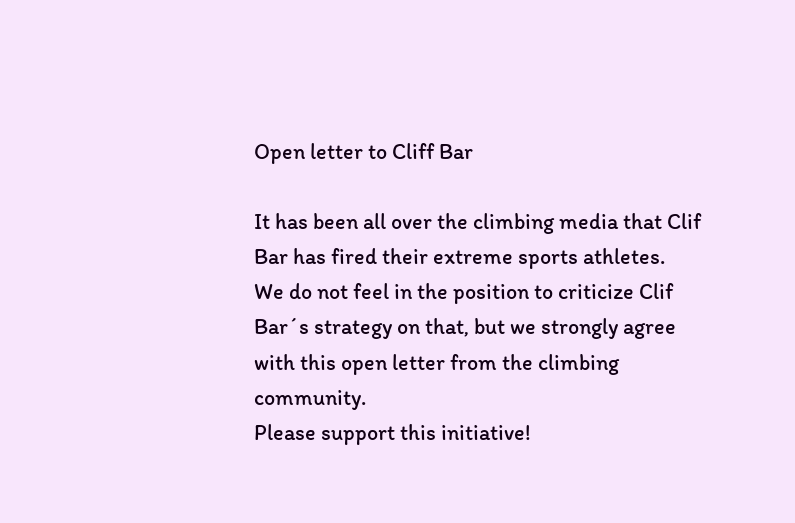Open letter to Cliff Bar

It has been all over the climbing media that Clif Bar has fired their extreme sports athletes.
We do not feel in the position to criticize Clif Bar´s strategy on that, but we strongly agree with this open letter from the climbing community.
Please support this initiative!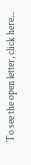To see the open letter, click here...